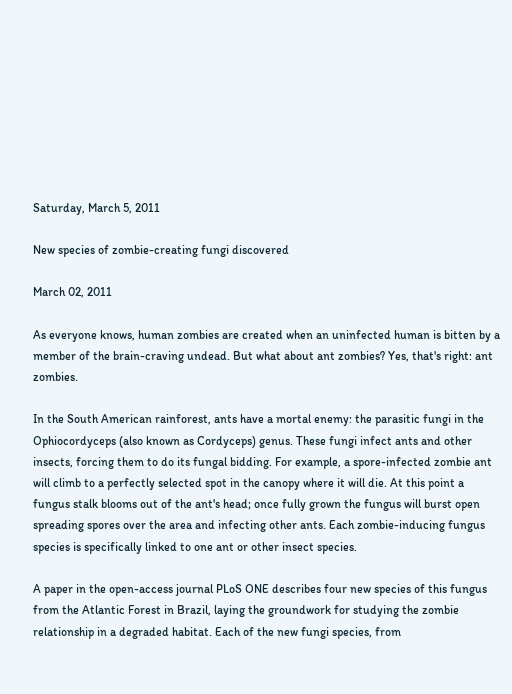Saturday, March 5, 2011

New species of zombie-creating fungi discovered

March 02, 2011

As everyone knows, human zombies are created when an uninfected human is bitten by a member of the brain-craving undead. But what about ant zombies? Yes, that's right: ant zombies.

In the South American rainforest, ants have a mortal enemy: the parasitic fungi in the Ophiocordyceps (also known as Cordyceps) genus. These fungi infect ants and other insects, forcing them to do its fungal bidding. For example, a spore-infected zombie ant will climb to a perfectly selected spot in the canopy where it will die. At this point a fungus stalk blooms out of the ant's head; once fully grown the fungus will burst open spreading spores over the area and infecting other ants. Each zombie-inducing fungus species is specifically linked to one ant or other insect species.

A paper in the open-access journal PLoS ONE describes four new species of this fungus from the Atlantic Forest in Brazil, laying the groundwork for studying the zombie relationship in a degraded habitat. Each of the new fungi species, from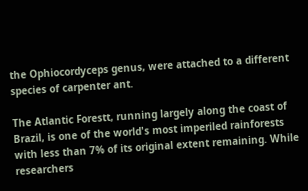the Ophiocordyceps genus, were attached to a different species of carpenter ant.

The Atlantic Forestt, running largely along the coast of Brazil, is one of the world's most imperiled rainforests with less than 7% of its original extent remaining. While researchers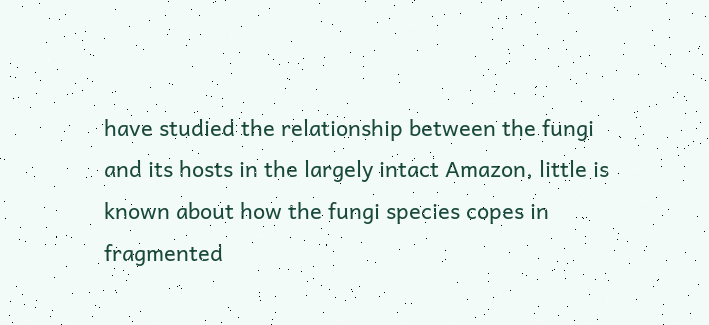have studied the relationship between the fungi and its hosts in the largely intact Amazon, little is known about how the fungi species copes in fragmented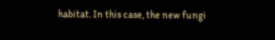habitat. In this case, the new fungi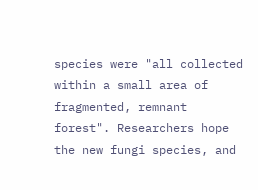species were "all collected within a small area of fragmented, remnant forest". Researchers hope the new fungi species, and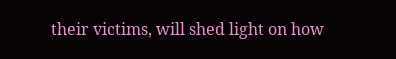their victims, will shed light on how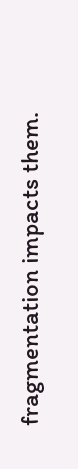fragmentation impacts them.